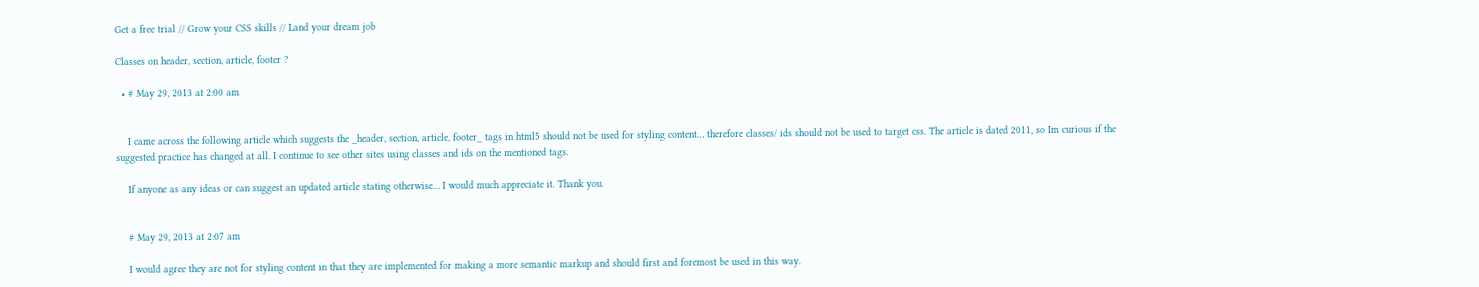Get a free trial // Grow your CSS skills // Land your dream job

Classes on header, section, article, footer ?

  • # May 29, 2013 at 2:00 am


    I came across the following article which suggests the _header, section, article, footer_ tags in html5 should not be used for styling content… therefore classes/ ids should not be used to target css. The article is dated 2011, so Im curious if the suggested practice has changed at all. I continue to see other sites using classes and ids on the mentioned tags.

    If anyone as any ideas or can suggest an updated article stating otherwise… I would much appreciate it. Thank you.


    # May 29, 2013 at 2:07 am

    I would agree they are not for styling content in that they are implemented for making a more semantic markup and should first and foremost be used in this way.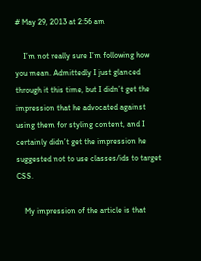# May 29, 2013 at 2:56 am

    I’m not really sure I’m following how you mean. Admittedly I just glanced through it this time, but I didn’t get the impression that he advocated against using them for styling content, and I certainly didn’t get the impression he suggested not to use classes/ids to target CSS.

    My impression of the article is that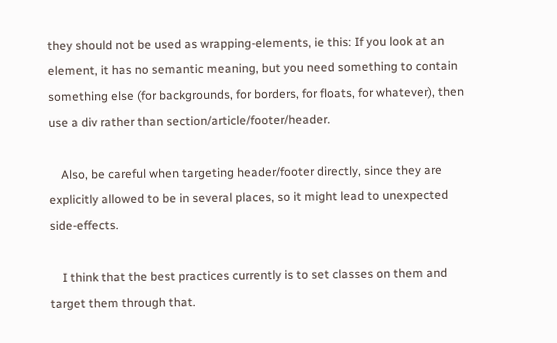they should not be used as wrapping-elements, ie this: If you look at an element, it has no semantic meaning, but you need something to contain something else (for backgrounds, for borders, for floats, for whatever), then use a div rather than section/article/footer/header.

    Also, be careful when targeting header/footer directly, since they are explicitly allowed to be in several places, so it might lead to unexpected side-effects.

    I think that the best practices currently is to set classes on them and target them through that.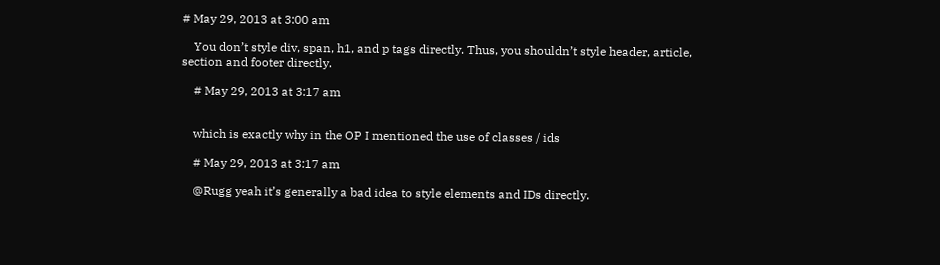# May 29, 2013 at 3:00 am

    You don’t style div, span, h1, and p tags directly. Thus, you shouldn’t style header, article, section and footer directly.

    # May 29, 2013 at 3:17 am


    which is exactly why in the OP I mentioned the use of classes / ids

    # May 29, 2013 at 3:17 am

    @Rugg yeah it’s generally a bad idea to style elements and IDs directly.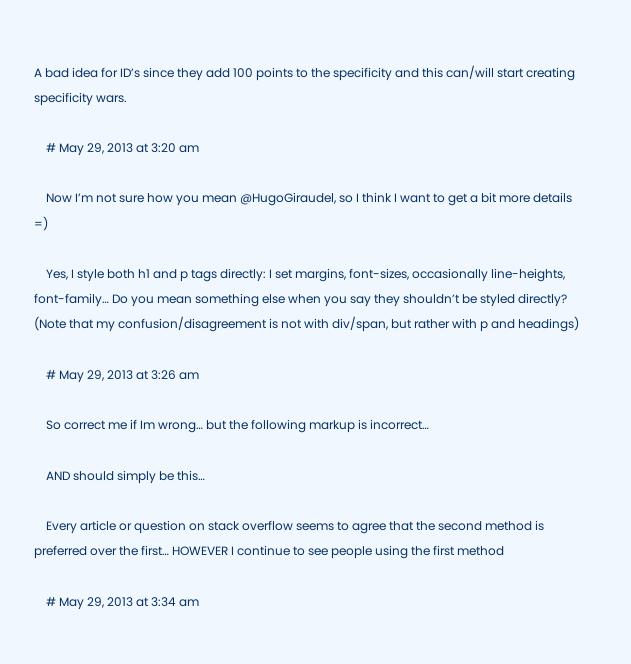A bad idea for ID’s since they add 100 points to the specificity and this can/will start creating specificity wars.

    # May 29, 2013 at 3:20 am

    Now I’m not sure how you mean @HugoGiraudel, so I think I want to get a bit more details =)

    Yes, I style both h1 and p tags directly: I set margins, font-sizes, occasionally line-heights, font-family… Do you mean something else when you say they shouldn’t be styled directly? (Note that my confusion/disagreement is not with div/span, but rather with p and headings)

    # May 29, 2013 at 3:26 am

    So correct me if Im wrong… but the following markup is incorrect…

    AND should simply be this…

    Every article or question on stack overflow seems to agree that the second method is preferred over the first… HOWEVER I continue to see people using the first method

    # May 29, 2013 at 3:34 am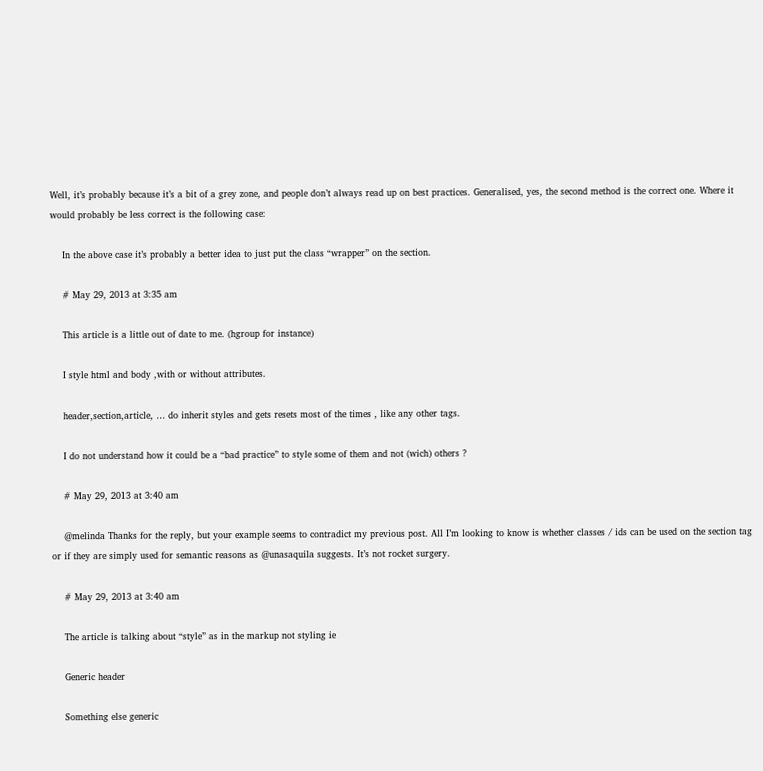Well, it’s probably because it’s a bit of a grey zone, and people don’t always read up on best practices. Generalised, yes, the second method is the correct one. Where it would probably be less correct is the following case:

    In the above case it’s probably a better idea to just put the class “wrapper” on the section.

    # May 29, 2013 at 3:35 am

    This article is a little out of date to me. (hgroup for instance)

    I style html and body ,with or without attributes.

    header,section,article, … do inherit styles and gets resets most of the times , like any other tags.

    I do not understand how it could be a “bad practice” to style some of them and not (wich) others ?

    # May 29, 2013 at 3:40 am

    @melinda Thanks for the reply, but your example seems to contradict my previous post. All I’m looking to know is whether classes / ids can be used on the section tag or if they are simply used for semantic reasons as @unasaquila suggests. It’s not rocket surgery.

    # May 29, 2013 at 3:40 am

    The article is talking about “style” as in the markup not styling ie

    Generic header

    Something else generic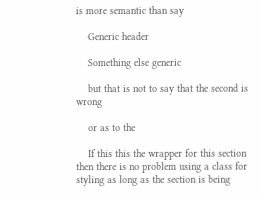is more semantic than say

    Generic header

    Something else generic

    but that is not to say that the second is wrong

    or as to the

    If this this the wrapper for this section then there is no problem using a class for styling as long as the section is being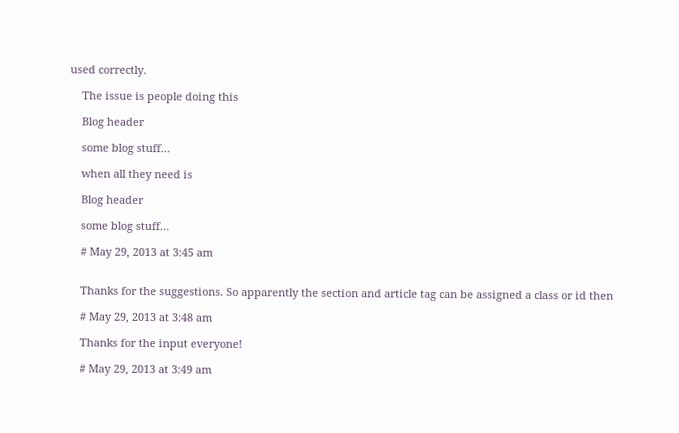used correctly.

    The issue is people doing this

    Blog header

    some blog stuff…

    when all they need is

    Blog header

    some blog stuff…

    # May 29, 2013 at 3:45 am


    Thanks for the suggestions. So apparently the section and article tag can be assigned a class or id then

    # May 29, 2013 at 3:48 am

    Thanks for the input everyone!

    # May 29, 2013 at 3:49 am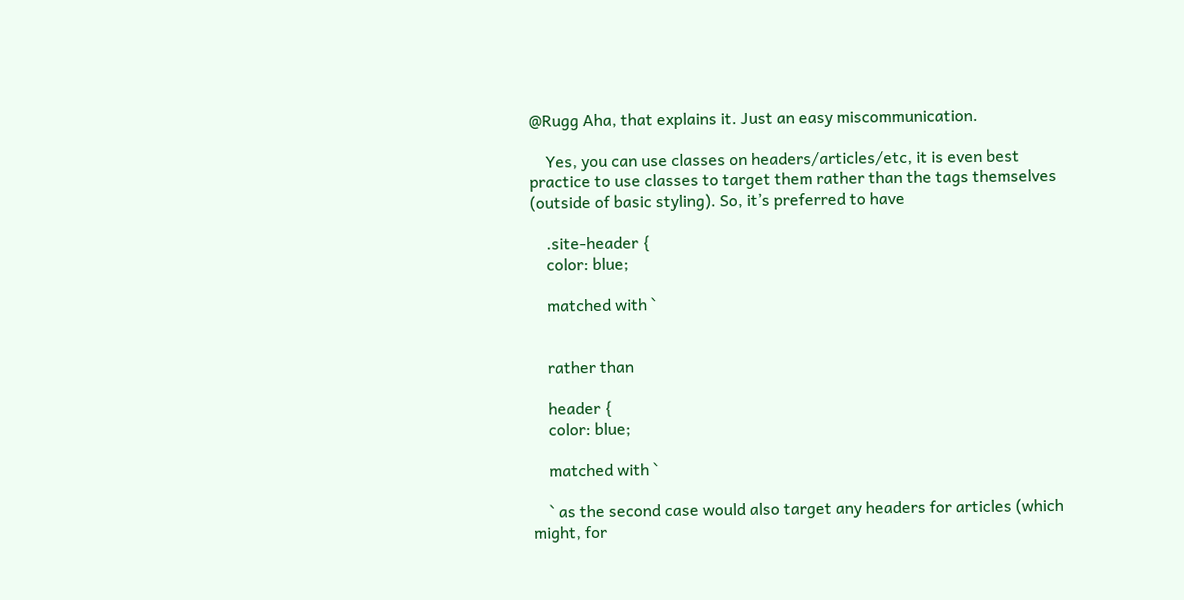@Rugg Aha, that explains it. Just an easy miscommunication.

    Yes, you can use classes on headers/articles/etc, it is even best practice to use classes to target them rather than the tags themselves (outside of basic styling). So, it’s preferred to have

    .site-header {
    color: blue;

    matched with `


    rather than

    header {
    color: blue;

    matched with `

    ` as the second case would also target any headers for articles (which might, for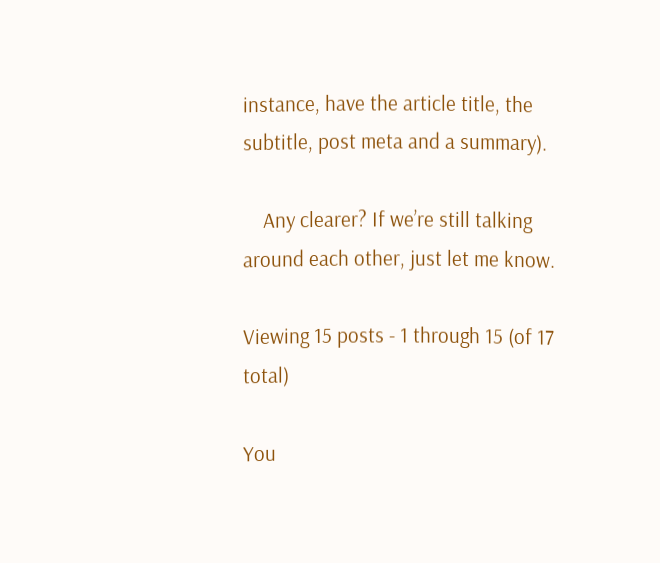instance, have the article title, the subtitle, post meta and a summary).

    Any clearer? If we’re still talking around each other, just let me know.

Viewing 15 posts - 1 through 15 (of 17 total)

You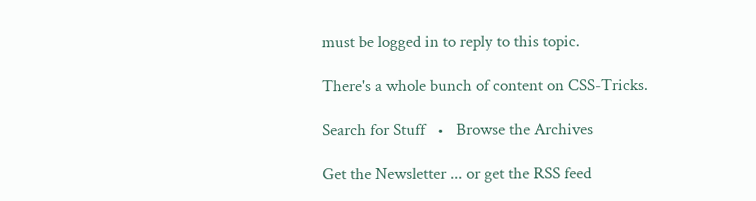must be logged in to reply to this topic.

There's a whole bunch of content on CSS-Tricks.

Search for Stuff   •   Browse the Archives

Get the Newsletter ... or get the RSS feed